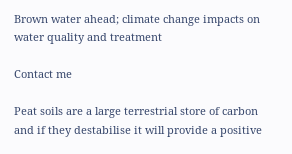Brown water ahead; climate change impacts on water quality and treatment

Contact me

Peat soils are a large terrestrial store of carbon and if they destabilise it will provide a positive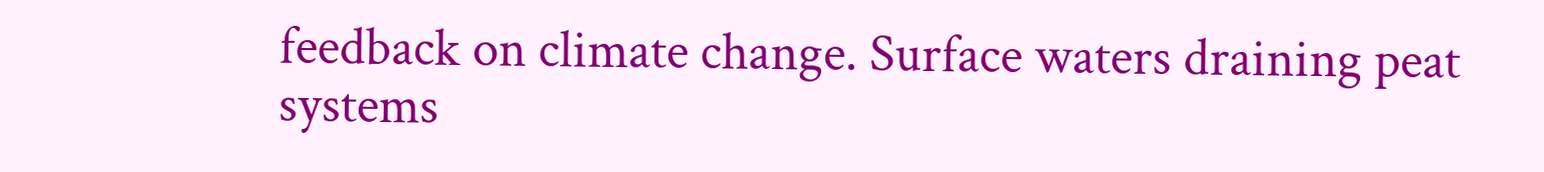feedback on climate change. Surface waters draining peat systems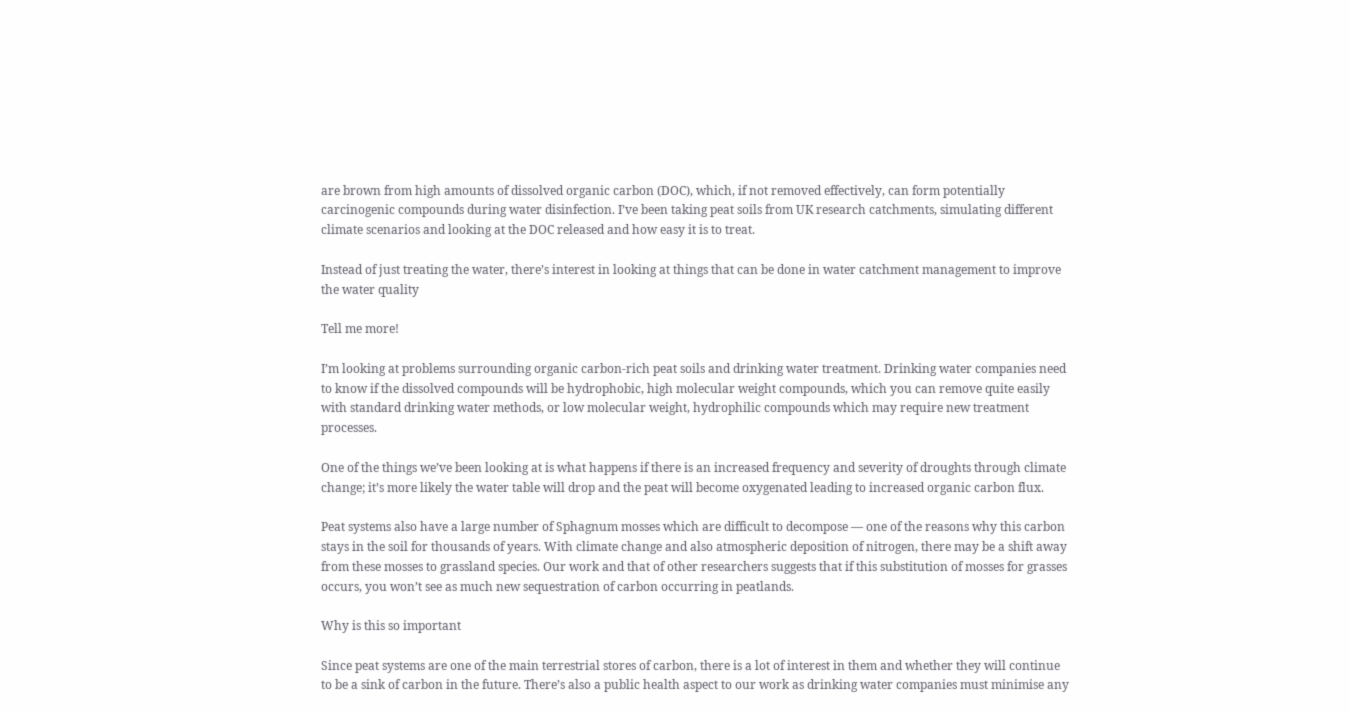are brown from high amounts of dissolved organic carbon (DOC), which, if not removed effectively, can form potentially carcinogenic compounds during water disinfection. I’ve been taking peat soils from UK research catchments, simulating different climate scenarios and looking at the DOC released and how easy it is to treat.

Instead of just treating the water, there’s interest in looking at things that can be done in water catchment management to improve the water quality

Tell me more!

I’m looking at problems surrounding organic carbon-rich peat soils and drinking water treatment. Drinking water companies need to know if the dissolved compounds will be hydrophobic, high molecular weight compounds, which you can remove quite easily with standard drinking water methods, or low molecular weight, hydrophilic compounds which may require new treatment processes.

One of the things we’ve been looking at is what happens if there is an increased frequency and severity of droughts through climate change; it’s more likely the water table will drop and the peat will become oxygenated leading to increased organic carbon flux.

Peat systems also have a large number of Sphagnum mosses which are difficult to decompose — one of the reasons why this carbon stays in the soil for thousands of years. With climate change and also atmospheric deposition of nitrogen, there may be a shift away from these mosses to grassland species. Our work and that of other researchers suggests that if this substitution of mosses for grasses occurs, you won’t see as much new sequestration of carbon occurring in peatlands.

Why is this so important

Since peat systems are one of the main terrestrial stores of carbon, there is a lot of interest in them and whether they will continue to be a sink of carbon in the future. There’s also a public health aspect to our work as drinking water companies must minimise any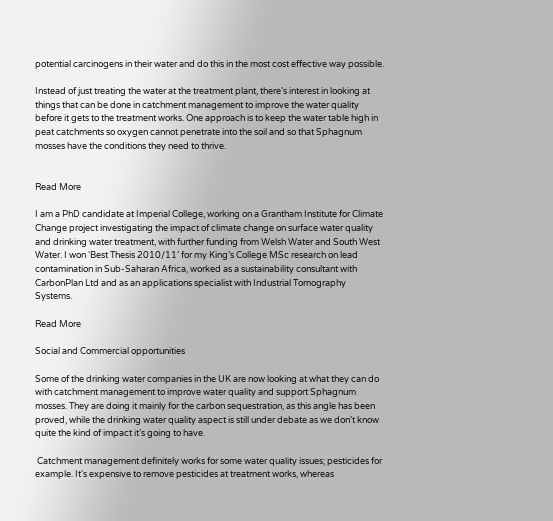potential carcinogens in their water and do this in the most cost effective way possible.

Instead of just treating the water at the treatment plant, there’s interest in looking at things that can be done in catchment management to improve the water quality before it gets to the treatment works. One approach is to keep the water table high in peat catchments so oxygen cannot penetrate into the soil and so that Sphagnum mosses have the conditions they need to thrive.


Read More

I am a PhD candidate at Imperial College, working on a Grantham Institute for Climate Change project investigating the impact of climate change on surface water quality and drinking water treatment, with further funding from Welsh Water and South West Water. I won ‘Best Thesis 2010/11’ for my King’s College MSc research on lead contamination in Sub-Saharan Africa, worked as a sustainability consultant with CarbonPlan Ltd and as an applications specialist with Industrial Tomography Systems.

Read More

Social and Commercial opportunities

Some of the drinking water companies in the UK are now looking at what they can do with catchment management to improve water quality and support Sphagnum mosses. They are doing it mainly for the carbon sequestration, as this angle has been proved, while the drinking water quality aspect is still under debate as we don’t know quite the kind of impact it’s going to have.

 Catchment management definitely works for some water quality issues; pesticides for example. It's expensive to remove pesticides at treatment works, whereas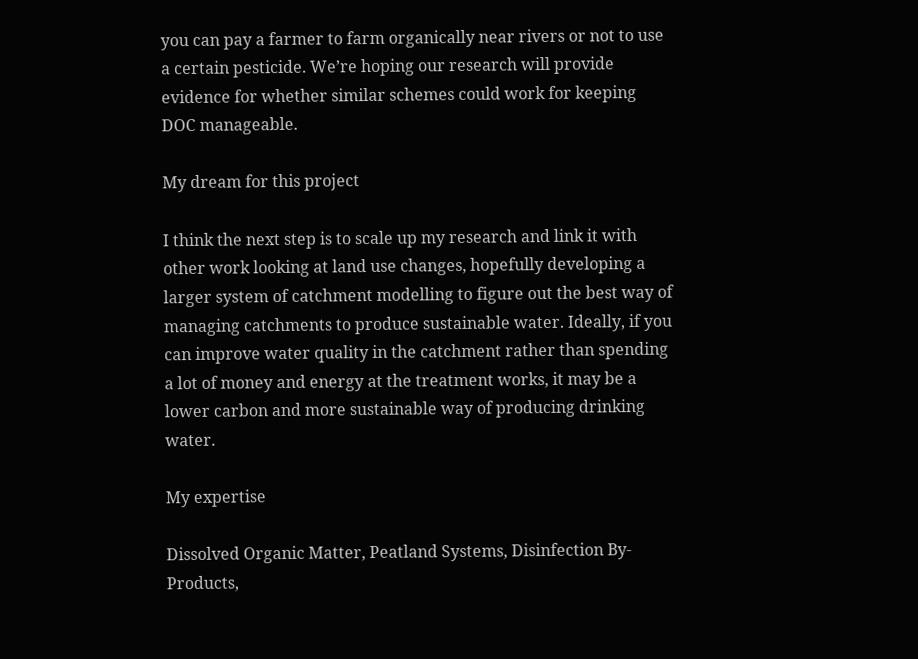you can pay a farmer to farm organically near rivers or not to use a certain pesticide. We’re hoping our research will provide evidence for whether similar schemes could work for keeping DOC manageable.

My dream for this project

I think the next step is to scale up my research and link it with other work looking at land use changes, hopefully developing a larger system of catchment modelling to figure out the best way of managing catchments to produce sustainable water. Ideally, if you can improve water quality in the catchment rather than spending a lot of money and energy at the treatment works, it may be a lower carbon and more sustainable way of producing drinking water.

My expertise

Dissolved Organic Matter, Peatland Systems, Disinfection By-Products,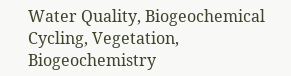Water Quality, Biogeochemical Cycling, Vegetation, Biogeochemistry